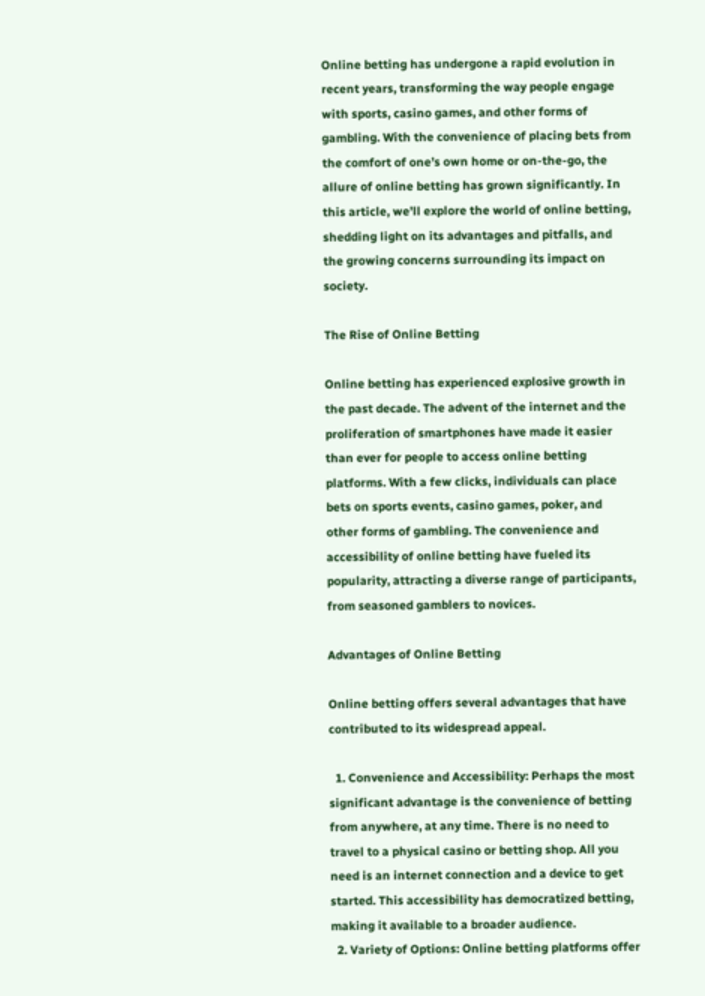Online betting has undergone a rapid evolution in recent years, transforming the way people engage with sports, casino games, and other forms of gambling. With the convenience of placing bets from the comfort of one’s own home or on-the-go, the allure of online betting has grown significantly. In this article, we’ll explore the world of online betting, shedding light on its advantages and pitfalls, and the growing concerns surrounding its impact on society.

The Rise of Online Betting

Online betting has experienced explosive growth in the past decade. The advent of the internet and the proliferation of smartphones have made it easier than ever for people to access online betting platforms. With a few clicks, individuals can place bets on sports events, casino games, poker, and other forms of gambling. The convenience and accessibility of online betting have fueled its popularity, attracting a diverse range of participants, from seasoned gamblers to novices.

Advantages of Online Betting

Online betting offers several advantages that have contributed to its widespread appeal.

  1. Convenience and Accessibility: Perhaps the most significant advantage is the convenience of betting from anywhere, at any time. There is no need to travel to a physical casino or betting shop. All you need is an internet connection and a device to get started. This accessibility has democratized betting, making it available to a broader audience.
  2. Variety of Options: Online betting platforms offer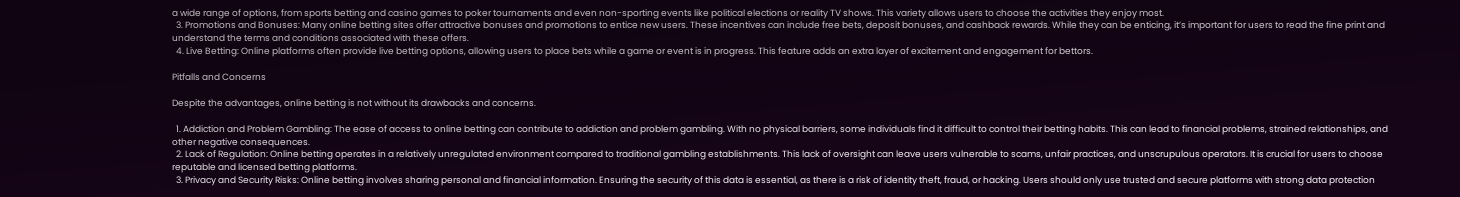a wide range of options, from sports betting and casino games to poker tournaments and even non-sporting events like political elections or reality TV shows. This variety allows users to choose the activities they enjoy most.
  3. Promotions and Bonuses: Many online betting sites offer attractive bonuses and promotions to entice new users. These incentives can include free bets, deposit bonuses, and cashback rewards. While they can be enticing, it’s important for users to read the fine print and understand the terms and conditions associated with these offers.
  4. Live Betting: Online platforms often provide live betting options, allowing users to place bets while a game or event is in progress. This feature adds an extra layer of excitement and engagement for bettors.

Pitfalls and Concerns

Despite the advantages, online betting is not without its drawbacks and concerns.

  1. Addiction and Problem Gambling: The ease of access to online betting can contribute to addiction and problem gambling. With no physical barriers, some individuals find it difficult to control their betting habits. This can lead to financial problems, strained relationships, and other negative consequences.
  2. Lack of Regulation: Online betting operates in a relatively unregulated environment compared to traditional gambling establishments. This lack of oversight can leave users vulnerable to scams, unfair practices, and unscrupulous operators. It is crucial for users to choose reputable and licensed betting platforms.
  3. Privacy and Security Risks: Online betting involves sharing personal and financial information. Ensuring the security of this data is essential, as there is a risk of identity theft, fraud, or hacking. Users should only use trusted and secure platforms with strong data protection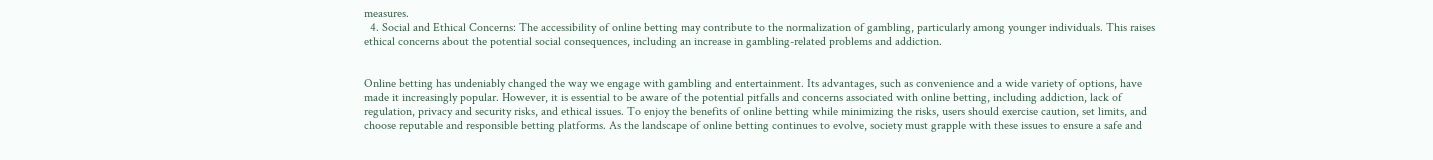measures.
  4. Social and Ethical Concerns: The accessibility of online betting may contribute to the normalization of gambling, particularly among younger individuals. This raises ethical concerns about the potential social consequences, including an increase in gambling-related problems and addiction.


Online betting has undeniably changed the way we engage with gambling and entertainment. Its advantages, such as convenience and a wide variety of options, have made it increasingly popular. However, it is essential to be aware of the potential pitfalls and concerns associated with online betting, including addiction, lack of regulation, privacy and security risks, and ethical issues. To enjoy the benefits of online betting while minimizing the risks, users should exercise caution, set limits, and choose reputable and responsible betting platforms. As the landscape of online betting continues to evolve, society must grapple with these issues to ensure a safe and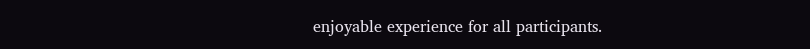enjoyable experience for all participants.